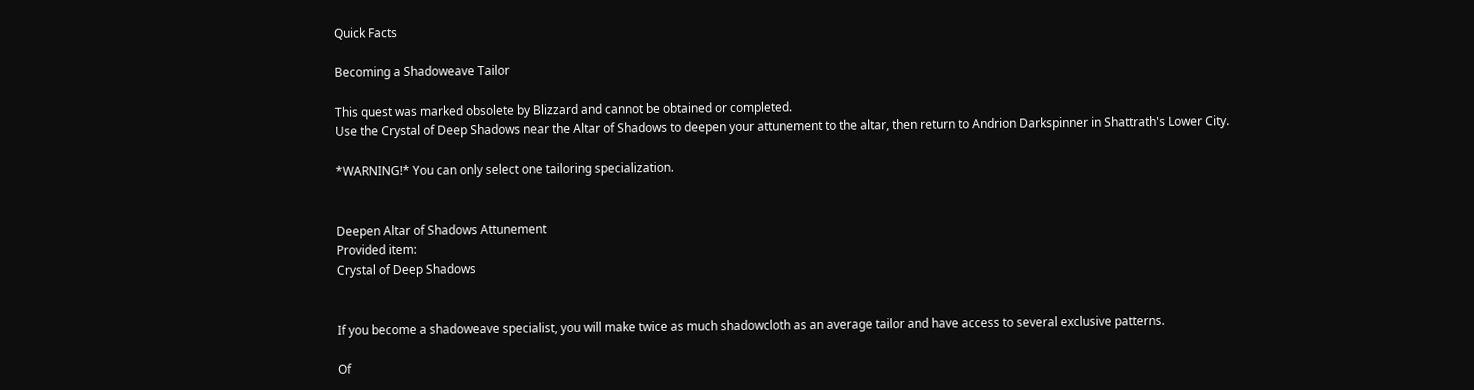Quick Facts

Becoming a Shadoweave Tailor

This quest was marked obsolete by Blizzard and cannot be obtained or completed.
Use the Crystal of Deep Shadows near the Altar of Shadows to deepen your attunement to the altar, then return to Andrion Darkspinner in Shattrath's Lower City.

*WARNING!* You can only select one tailoring specialization.


Deepen Altar of Shadows Attunement
Provided item:
Crystal of Deep Shadows


If you become a shadoweave specialist, you will make twice as much shadowcloth as an average tailor and have access to several exclusive patterns.

Of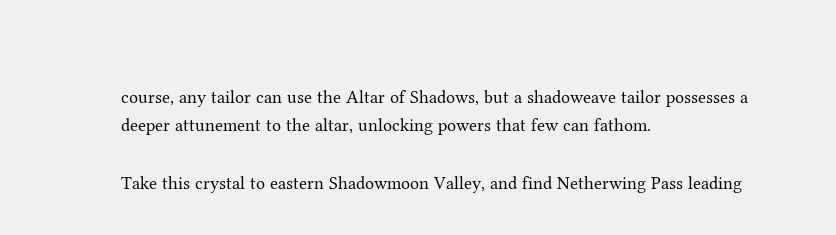course, any tailor can use the Altar of Shadows, but a shadoweave tailor possesses a deeper attunement to the altar, unlocking powers that few can fathom.

Take this crystal to eastern Shadowmoon Valley, and find Netherwing Pass leading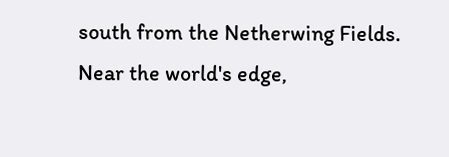south from the Netherwing Fields. Near the world's edge,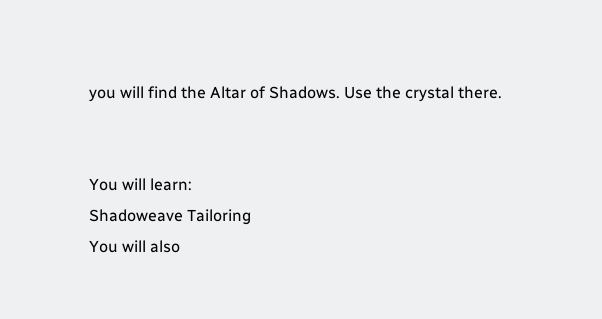you will find the Altar of Shadows. Use the crystal there.


You will learn:
Shadoweave Tailoring
You will also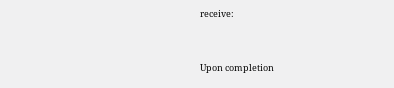receive:


Upon completion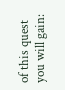of this quest you will gain: